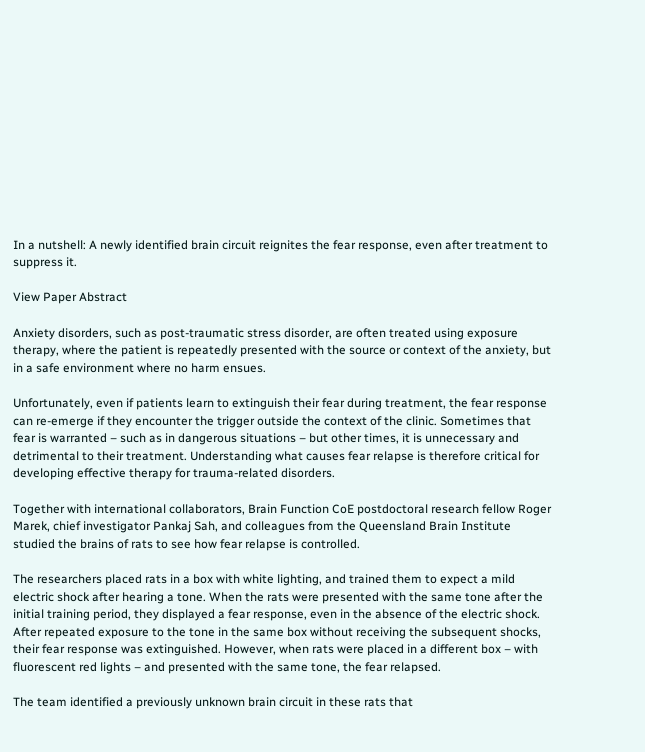In a nutshell: A newly identified brain circuit reignites the fear response, even after treatment to suppress it.

View Paper Abstract

Anxiety disorders, such as post-traumatic stress disorder, are often treated using exposure therapy, where the patient is repeatedly presented with the source or context of the anxiety, but in a safe environment where no harm ensues.

Unfortunately, even if patients learn to extinguish their fear during treatment, the fear response can re-emerge if they encounter the trigger outside the context of the clinic. Sometimes that fear is warranted – such as in dangerous situations – but other times, it is unnecessary and detrimental to their treatment. Understanding what causes fear relapse is therefore critical for developing effective therapy for trauma-related disorders.

Together with international collaborators, Brain Function CoE postdoctoral research fellow Roger Marek, chief investigator Pankaj Sah, and colleagues from the Queensland Brain Institute studied the brains of rats to see how fear relapse is controlled.

The researchers placed rats in a box with white lighting, and trained them to expect a mild electric shock after hearing a tone. When the rats were presented with the same tone after the initial training period, they displayed a fear response, even in the absence of the electric shock. After repeated exposure to the tone in the same box without receiving the subsequent shocks, their fear response was extinguished. However, when rats were placed in a different box – with fluorescent red lights – and presented with the same tone, the fear relapsed.

The team identified a previously unknown brain circuit in these rats that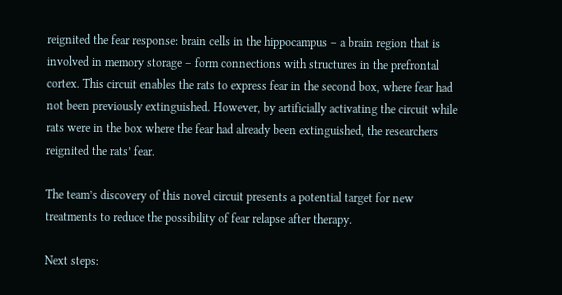reignited the fear response: brain cells in the hippocampus – a brain region that is involved in memory storage – form connections with structures in the prefrontal cortex. This circuit enables the rats to express fear in the second box, where fear had not been previously extinguished. However, by artificially activating the circuit while rats were in the box where the fear had already been extinguished, the researchers reignited the rats’ fear.

The team’s discovery of this novel circuit presents a potential target for new treatments to reduce the possibility of fear relapse after therapy.

Next steps: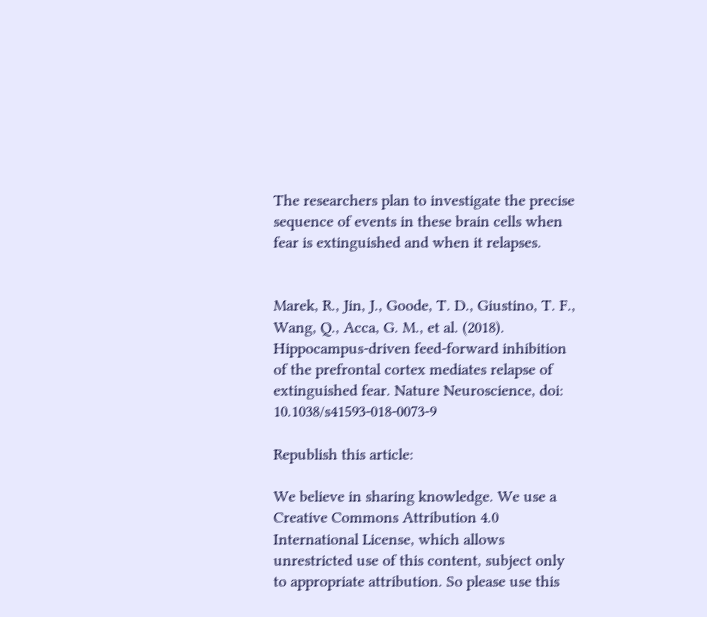The researchers plan to investigate the precise sequence of events in these brain cells when fear is extinguished and when it relapses.


Marek, R., Jin, J., Goode, T. D., Giustino, T. F., Wang, Q., Acca, G. M., et al. (2018). Hippocampus-driven feed-forward inhibition of the prefrontal cortex mediates relapse of extinguished fear. Nature Neuroscience, doi: 10.1038/s41593-018-0073-9

Republish this article:

We believe in sharing knowledge. We use a Creative Commons Attribution 4.0 International License, which allows unrestricted use of this content, subject only to appropriate attribution. So please use this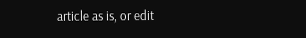article as is, or edit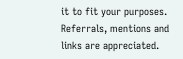it to fit your purposes. Referrals, mentions and links are appreciated.